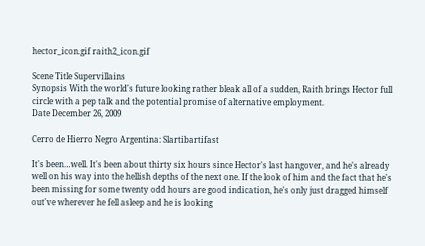hector_icon.gif raith2_icon.gif

Scene Title Supervillains
Synopsis With the world's future looking rather bleak all of a sudden, Raith brings Hector full circle with a pep talk and the potential promise of alternative employment.
Date December 26, 2009

Cerro de Hierro Negro Argentina: Slartibartifast

It's been…well. It's been about thirty six hours since Hector's last hangover, and he's already well on his way into the hellish depths of the next one. If the look of him and the fact that he's been missing for some twenty odd hours are good indication, he's only just dragged himself out've wherever he fell asleep and he is looking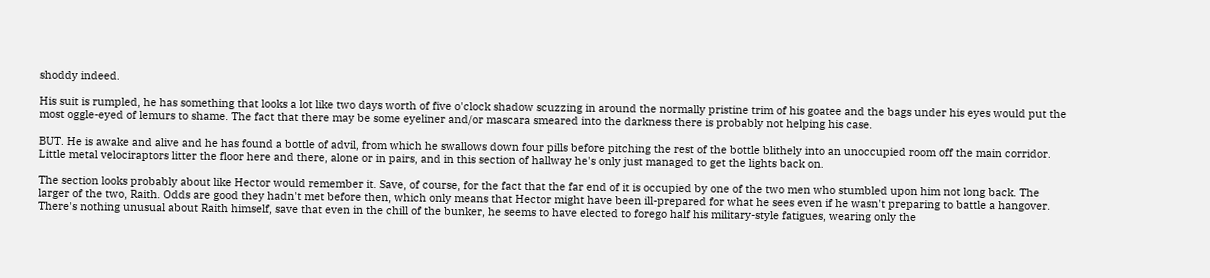shoddy indeed.

His suit is rumpled, he has something that looks a lot like two days worth of five o'clock shadow scuzzing in around the normally pristine trim of his goatee and the bags under his eyes would put the most oggle-eyed of lemurs to shame. The fact that there may be some eyeliner and/or mascara smeared into the darkness there is probably not helping his case.

BUT. He is awake and alive and he has found a bottle of advil, from which he swallows down four pills before pitching the rest of the bottle blithely into an unoccupied room off the main corridor. Little metal velociraptors litter the floor here and there, alone or in pairs, and in this section of hallway he's only just managed to get the lights back on.

The section looks probably about like Hector would remember it. Save, of course, for the fact that the far end of it is occupied by one of the two men who stumbled upon him not long back. The larger of the two, Raith. Odds are good they hadn't met before then, which only means that Hector might have been ill-prepared for what he sees even if he wasn't preparing to battle a hangover. There's nothing unusual about Raith himself, save that even in the chill of the bunker, he seems to have elected to forego half his military-style fatigues, wearing only the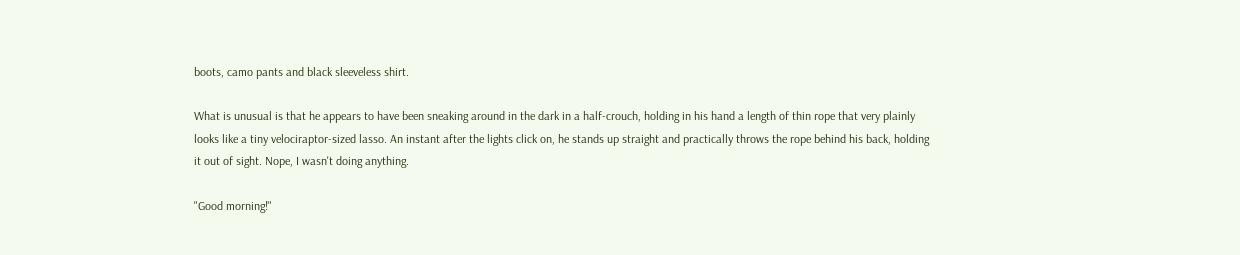boots, camo pants and black sleeveless shirt.

What is unusual is that he appears to have been sneaking around in the dark in a half-crouch, holding in his hand a length of thin rope that very plainly looks like a tiny velociraptor-sized lasso. An instant after the lights click on, he stands up straight and practically throws the rope behind his back, holding it out of sight. Nope, I wasn't doing anything.

"Good morning!"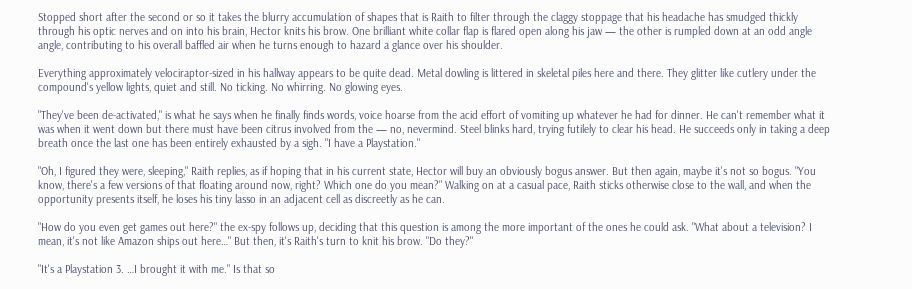Stopped short after the second or so it takes the blurry accumulation of shapes that is Raith to filter through the claggy stoppage that his headache has smudged thickly through his optic nerves and on into his brain, Hector knits his brow. One brilliant white collar flap is flared open along his jaw — the other is rumpled down at an odd angle angle, contributing to his overall baffled air when he turns enough to hazard a glance over his shoulder.

Everything approximately velociraptor-sized in his hallway appears to be quite dead. Metal dowling is littered in skeletal piles here and there. They glitter like cutlery under the compound's yellow lights, quiet and still. No ticking. No whirring. No glowing eyes.

"They've been de-activated," is what he says when he finally finds words, voice hoarse from the acid effort of vomiting up whatever he had for dinner. He can't remember what it was when it went down but there must have been citrus involved from the — no, nevermind. Steel blinks hard, trying futilely to clear his head. He succeeds only in taking a deep breath once the last one has been entirely exhausted by a sigh. "I have a Playstation."

"Oh, I figured they were, sleeping," Raith replies, as if hoping that in his current state, Hector will buy an obviously bogus answer. But then again, maybe it's not so bogus. "You know, there's a few versions of that floating around now, right? Which one do you mean?" Walking on at a casual pace, Raith sticks otherwise close to the wall, and when the opportunity presents itself, he loses his tiny lasso in an adjacent cell as discreetly as he can.

"How do you even get games out here?" the ex-spy follows up, deciding that this question is among the more important of the ones he could ask. "What about a television? I mean, it's not like Amazon ships out here…" But then, it's Raith's turn to knit his brow. "Do they?"

"It's a Playstation 3. …I brought it with me." Is that so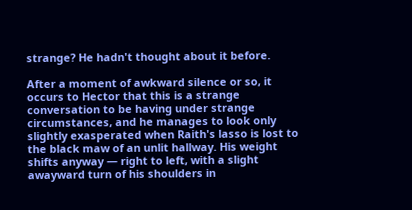strange? He hadn't thought about it before.

After a moment of awkward silence or so, it occurs to Hector that this is a strange conversation to be having under strange circumstances, and he manages to look only slightly exasperated when Raith's lasso is lost to the black maw of an unlit hallway. His weight shifts anyway — right to left, with a slight awayward turn of his shoulders in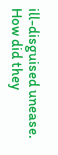ill-disguised unease. How did they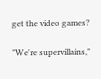get the video games?

"We're supervillains,"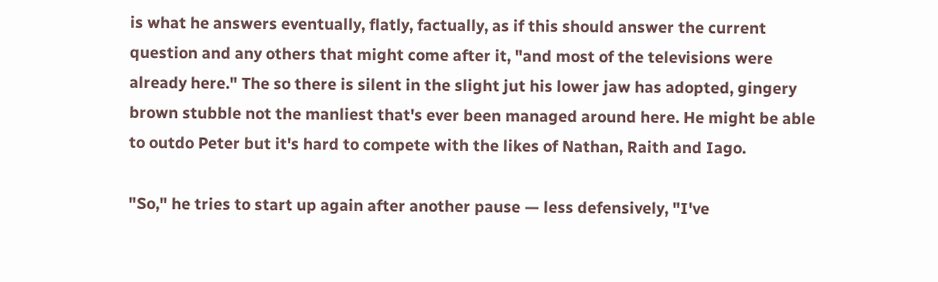is what he answers eventually, flatly, factually, as if this should answer the current question and any others that might come after it, "and most of the televisions were already here." The so there is silent in the slight jut his lower jaw has adopted, gingery brown stubble not the manliest that's ever been managed around here. He might be able to outdo Peter but it's hard to compete with the likes of Nathan, Raith and Iago.

"So," he tries to start up again after another pause — less defensively, "I've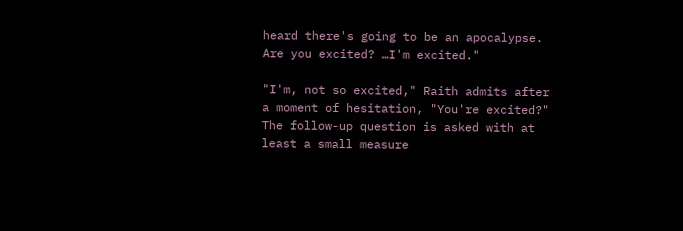heard there's going to be an apocalypse. Are you excited? …I'm excited."

"I'm, not so excited," Raith admits after a moment of hesitation, "You're excited?" The follow-up question is asked with at least a small measure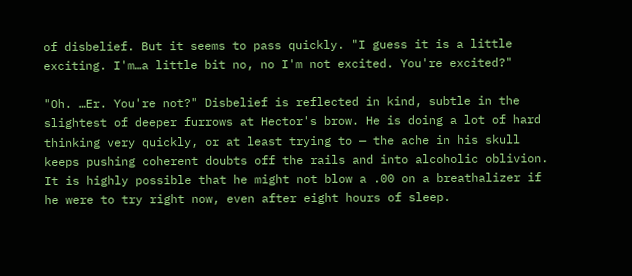of disbelief. But it seems to pass quickly. "I guess it is a little exciting. I'm…a little bit no, no I'm not excited. You're excited?"

"Oh. …Er. You're not?" Disbelief is reflected in kind, subtle in the slightest of deeper furrows at Hector's brow. He is doing a lot of hard thinking very quickly, or at least trying to — the ache in his skull keeps pushing coherent doubts off the rails and into alcoholic oblivion. It is highly possible that he might not blow a .00 on a breathalizer if he were to try right now, even after eight hours of sleep.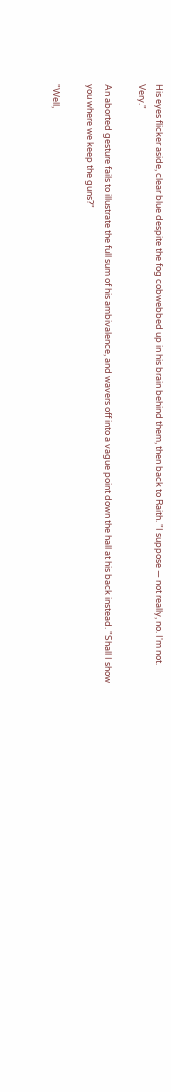His eyes flicker aside, clear blue despite the fog cobwebbed up in his brain behind them, then back to Raith. "I suppose — not really, no. I'm not. Very."

An aborted gesture fails to illustrate the full sum of his ambivalence, and wavers off into a vague point down the hall at his back instead. "Shall I show you where we keep the guns?"

"Well,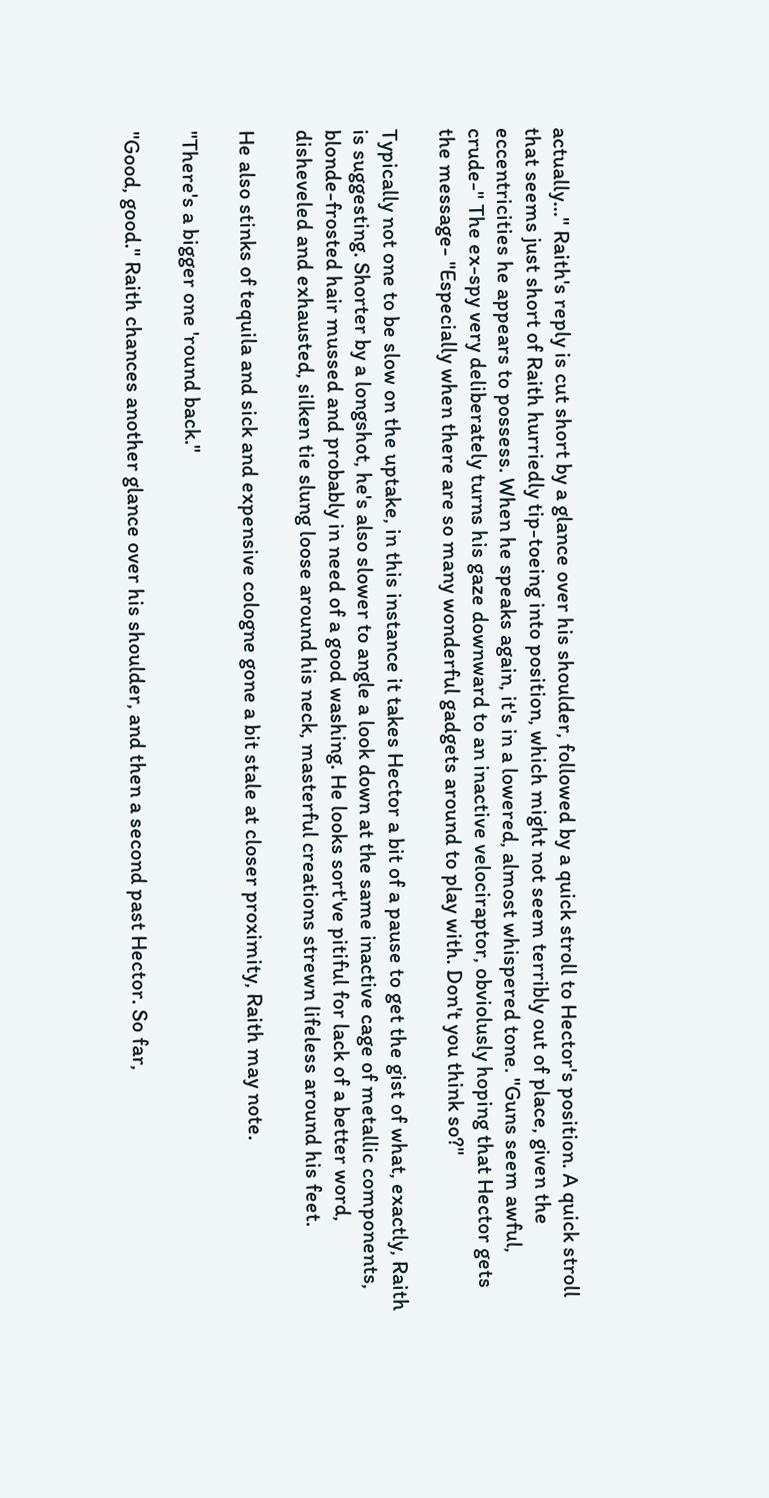actually…" Raith's reply is cut short by a glance over his shoulder, followed by a quick stroll to Hector's position. A quick stroll that seems just short of Raith hurriedly tip-toeing into position, which might not seem terribly out of place, given the eccentricities he appears to possess. When he speaks again, it's in a lowered, almost whispered tone. "Guns seem awful, crude-" The ex-spy very deliberately turns his gaze downward to an inactive velociraptor, obviolusly hoping that Hector gets the message- "Especially when there are so many wonderful gadgets around to play with. Don't you think so?"

Typically not one to be slow on the uptake, in this instance it takes Hector a bit of a pause to get the gist of what, exactly, Raith is suggesting. Shorter by a longshot, he's also slower to angle a look down at the same inactive cage of metallic components, blonde-frosted hair mussed and probably in need of a good washing. He looks sort've pitiful for lack of a better word, disheveled and exhausted, silken tie slung loose around his neck, masterful creations strewn lifeless around his feet.

He also stinks of tequila and sick and expensive cologne gone a bit stale at closer proximity, Raith may note.

"There's a bigger one 'round back."

"Good, good." Raith chances another glance over his shoulder, and then a second past Hector. So far,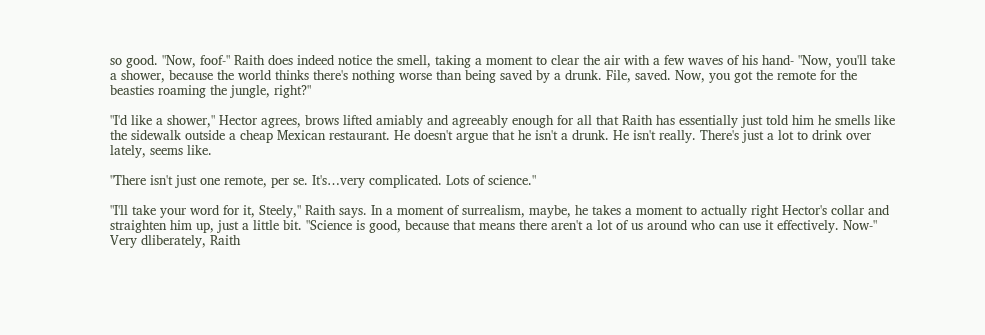so good. "Now, foof-" Raith does indeed notice the smell, taking a moment to clear the air with a few waves of his hand- "Now, you'll take a shower, because the world thinks there's nothing worse than being saved by a drunk. File, saved. Now, you got the remote for the beasties roaming the jungle, right?"

"I'd like a shower," Hector agrees, brows lifted amiably and agreeably enough for all that Raith has essentially just told him he smells like the sidewalk outside a cheap Mexican restaurant. He doesn't argue that he isn't a drunk. He isn't really. There's just a lot to drink over lately, seems like.

"There isn't just one remote, per se. It's…very complicated. Lots of science."

"I'll take your word for it, Steely," Raith says. In a moment of surrealism, maybe, he takes a moment to actually right Hector's collar and straighten him up, just a little bit. "Science is good, because that means there aren't a lot of us around who can use it effectively. Now-" Very dliberately, Raith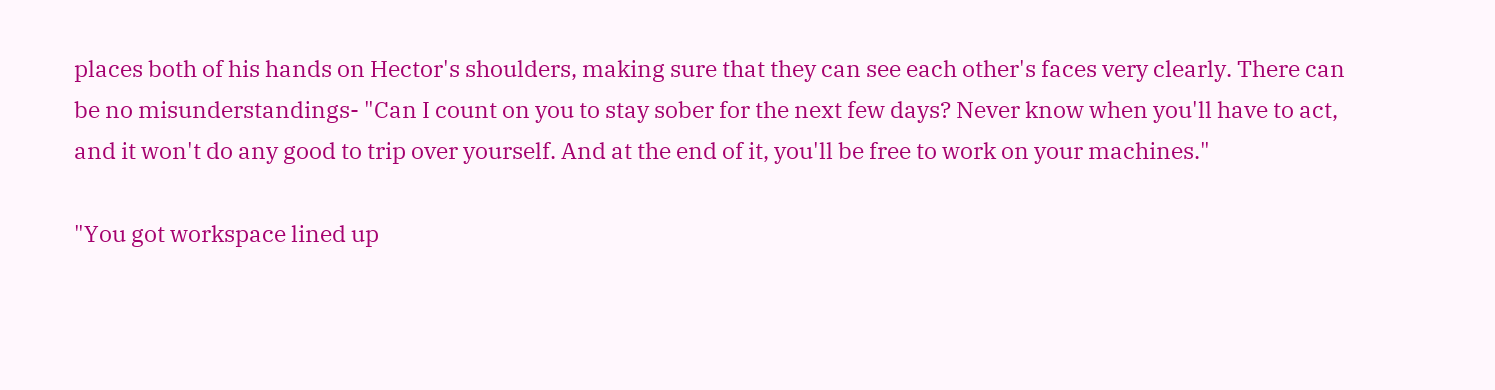places both of his hands on Hector's shoulders, making sure that they can see each other's faces very clearly. There can be no misunderstandings- "Can I count on you to stay sober for the next few days? Never know when you'll have to act, and it won't do any good to trip over yourself. And at the end of it, you'll be free to work on your machines."

"You got workspace lined up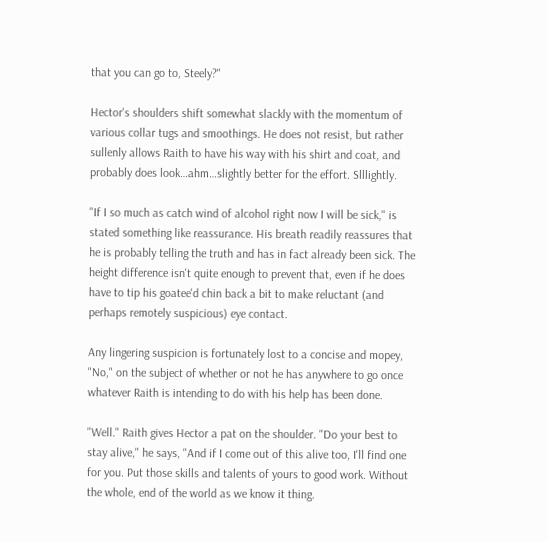that you can go to, Steely?"

Hector's shoulders shift somewhat slackly with the momentum of various collar tugs and smoothings. He does not resist, but rather sullenly allows Raith to have his way with his shirt and coat, and probably does look…ahm…slightly better for the effort. Slllightly.

"If I so much as catch wind of alcohol right now I will be sick," is stated something like reassurance. His breath readily reassures that he is probably telling the truth and has in fact already been sick. The height difference isn't quite enough to prevent that, even if he does have to tip his goatee'd chin back a bit to make reluctant (and perhaps remotely suspicious) eye contact.

Any lingering suspicion is fortunately lost to a concise and mopey, "No," on the subject of whether or not he has anywhere to go once whatever Raith is intending to do with his help has been done.

"Well." Raith gives Hector a pat on the shoulder. "Do your best to stay alive," he says, "And if I come out of this alive too, I'll find one for you. Put those skills and talents of yours to good work. Without the whole, end of the world as we know it thing.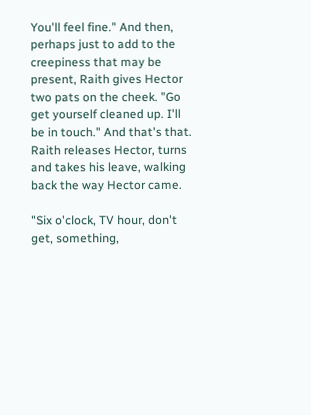You'll feel fine." And then, perhaps just to add to the creepiness that may be present, Raith gives Hector two pats on the cheek. "Go get yourself cleaned up. I'll be in touch." And that's that. Raith releases Hector, turns and takes his leave, walking back the way Hector came.

"Six o'clock, TV hour, don't get, something,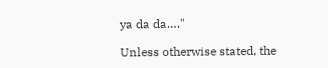ya da da…."

Unless otherwise stated, the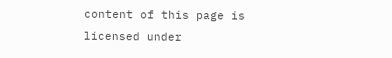content of this page is licensed under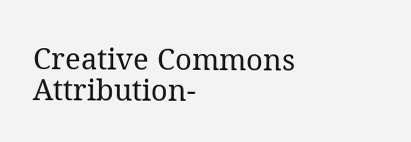Creative Commons Attribution-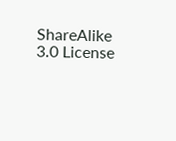ShareAlike 3.0 License